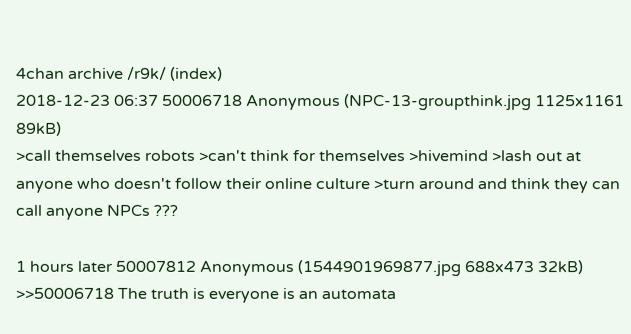4chan archive /r9k/ (index)
2018-12-23 06:37 50006718 Anonymous (NPC-13-groupthink.jpg 1125x1161 89kB)
>call themselves robots >can't think for themselves >hivemind >lash out at anyone who doesn't follow their online culture >turn around and think they can call anyone NPCs ???

1 hours later 50007812 Anonymous (1544901969877.jpg 688x473 32kB)
>>50006718 The truth is everyone is an automata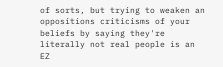of sorts, but trying to weaken an oppositions criticisms of your beliefs by saying they're literally not real people is an EZ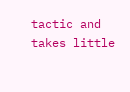tactic and takes little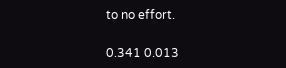to no effort.

0.341 0.013